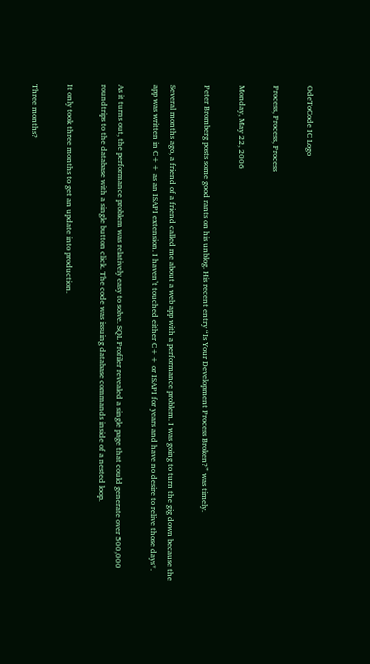OdeToCode IC Logo

Process, Process, Process

Monday, May 22, 2006

Peter Bromberg posts some good rants on his unblog. His recent entry “Is Your Development Process Broken?” was timely.

Several months ago, a friend of a friend called me about a web app with a performance problem. I was going to turn the gig down because the app was written in C++ as an ISAPI extension. I haven’t touched either C++ or ISAPI for years and have no desire to relive those days*.

As it turns out, the performance problem was relatively easy to solve. SQL Profiler revealed a single page that could generate over 500,000 roundtrips to the database with a single button click. The code was issuing database commands inside of a nested loop.

It only took three months to get an update into production.

Three months?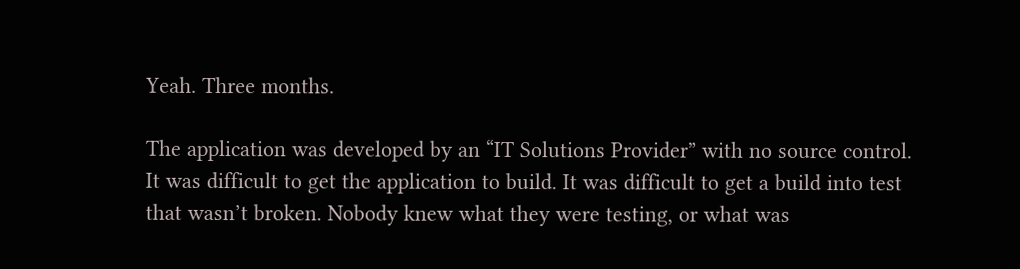Yeah. Three months.

The application was developed by an “IT Solutions Provider” with no source control. It was difficult to get the application to build. It was difficult to get a build into test that wasn’t broken. Nobody knew what they were testing, or what was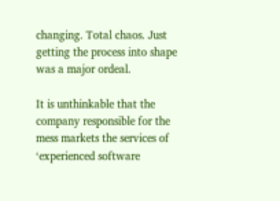changing. Total chaos. Just getting the process into shape was a major ordeal.

It is unthinkable that the company responsible for the mess markets the services of ‘experienced software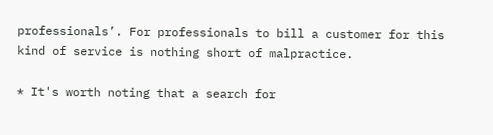professionals’. For professionals to bill a customer for this kind of service is nothing short of malpractice.

* It's worth noting that a search for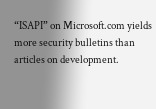“ISAPI” on Microsoft.com yields more security bulletins than articles on development.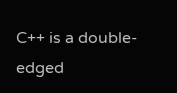C++ is a double-edged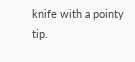knife with a pointy tip.